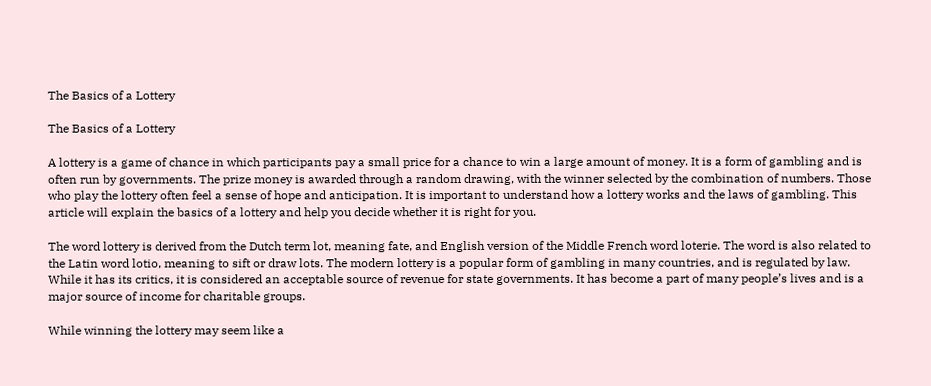The Basics of a Lottery

The Basics of a Lottery

A lottery is a game of chance in which participants pay a small price for a chance to win a large amount of money. It is a form of gambling and is often run by governments. The prize money is awarded through a random drawing, with the winner selected by the combination of numbers. Those who play the lottery often feel a sense of hope and anticipation. It is important to understand how a lottery works and the laws of gambling. This article will explain the basics of a lottery and help you decide whether it is right for you.

The word lottery is derived from the Dutch term lot, meaning fate, and English version of the Middle French word loterie. The word is also related to the Latin word lotio, meaning to sift or draw lots. The modern lottery is a popular form of gambling in many countries, and is regulated by law. While it has its critics, it is considered an acceptable source of revenue for state governments. It has become a part of many people’s lives and is a major source of income for charitable groups.

While winning the lottery may seem like a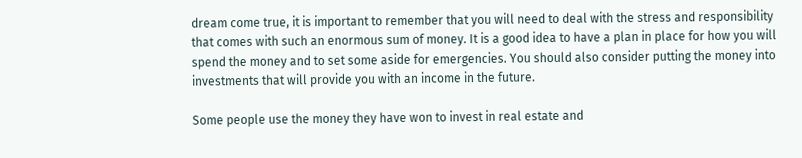dream come true, it is important to remember that you will need to deal with the stress and responsibility that comes with such an enormous sum of money. It is a good idea to have a plan in place for how you will spend the money and to set some aside for emergencies. You should also consider putting the money into investments that will provide you with an income in the future.

Some people use the money they have won to invest in real estate and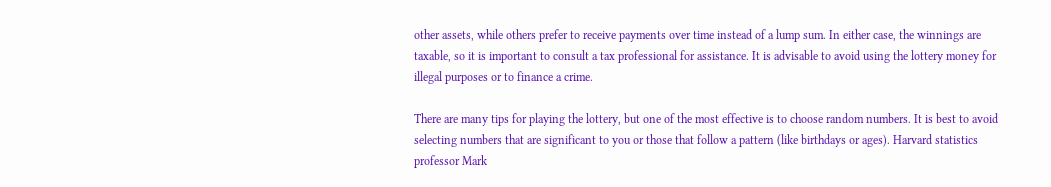other assets, while others prefer to receive payments over time instead of a lump sum. In either case, the winnings are taxable, so it is important to consult a tax professional for assistance. It is advisable to avoid using the lottery money for illegal purposes or to finance a crime.

There are many tips for playing the lottery, but one of the most effective is to choose random numbers. It is best to avoid selecting numbers that are significant to you or those that follow a pattern (like birthdays or ages). Harvard statistics professor Mark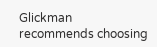Glickman recommends choosing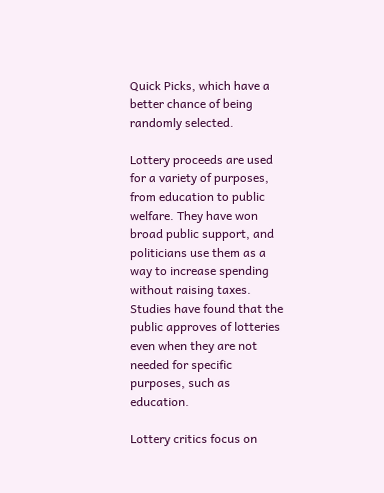Quick Picks, which have a better chance of being randomly selected.

Lottery proceeds are used for a variety of purposes, from education to public welfare. They have won broad public support, and politicians use them as a way to increase spending without raising taxes. Studies have found that the public approves of lotteries even when they are not needed for specific purposes, such as education.

Lottery critics focus on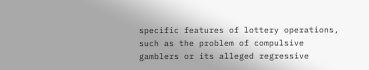specific features of lottery operations, such as the problem of compulsive gamblers or its alleged regressive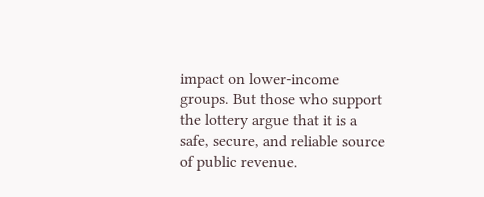impact on lower-income groups. But those who support the lottery argue that it is a safe, secure, and reliable source of public revenue.